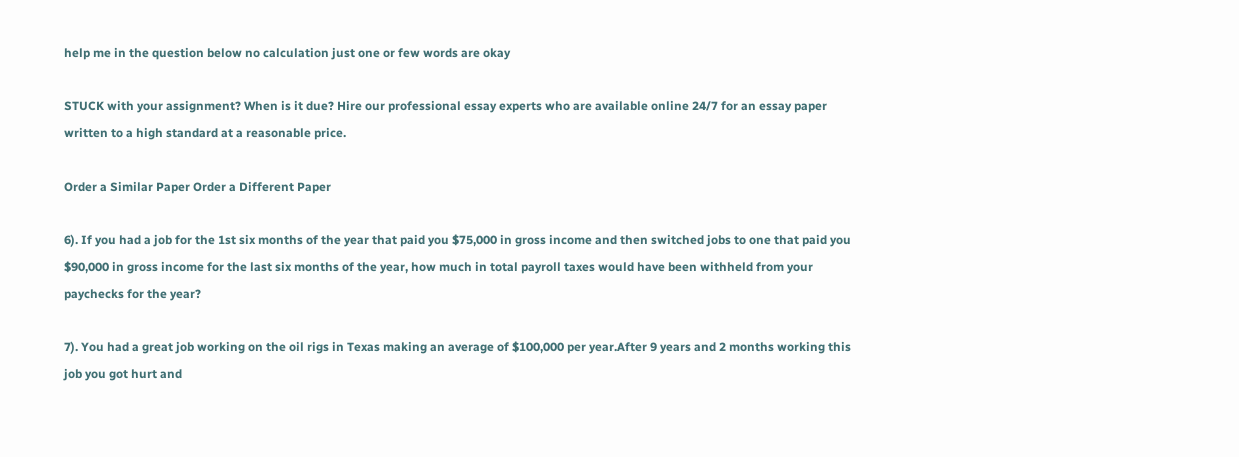help me in the question below no calculation just one or few words are okay

STUCK with your assignment? When is it due? Hire our professional essay experts who are available online 24/7 for an essay paper written to a high standard at a reasonable price.

Order a Similar Paper Order a Different Paper

6). If you had a job for the 1st six months of the year that paid you $75,000 in gross income and then switched jobs to one that paid you $90,000 in gross income for the last six months of the year, how much in total payroll taxes would have been withheld from your paychecks for the year?

7). You had a great job working on the oil rigs in Texas making an average of $100,000 per year.After 9 years and 2 months working this job you got hurt and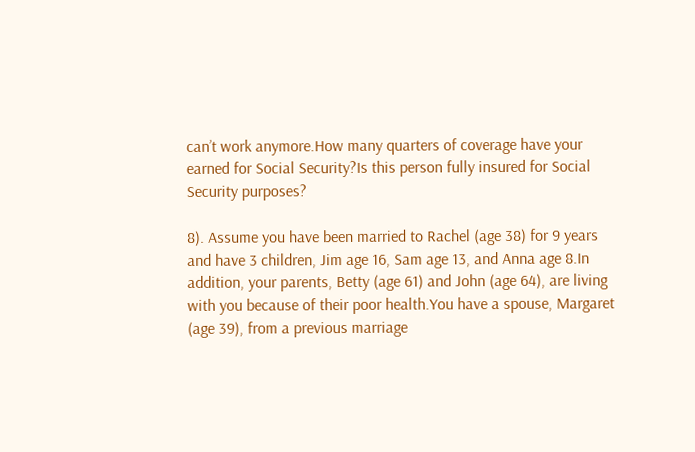can’t work anymore.How many quarters of coverage have your earned for Social Security?Is this person fully insured for Social Security purposes?

8). Assume you have been married to Rachel (age 38) for 9 years and have 3 children, Jim age 16, Sam age 13, and Anna age 8.In addition, your parents, Betty (age 61) and John (age 64), are living with you because of their poor health.You have a spouse, Margaret (age 39), from a previous marriage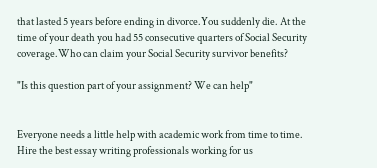that lasted 5 years before ending in divorce.You suddenly die. At the time of your death you had 55 consecutive quarters of Social Security coverage.Who can claim your Social Security survivor benefits?

"Is this question part of your assignment? We can help"


Everyone needs a little help with academic work from time to time. Hire the best essay writing professionals working for us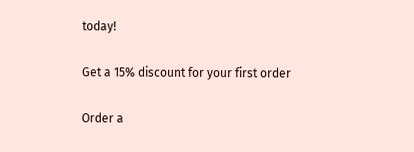today!

Get a 15% discount for your first order

Order a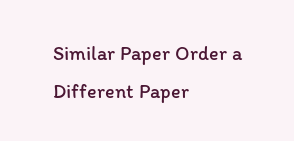Similar Paper Order a Different Paper